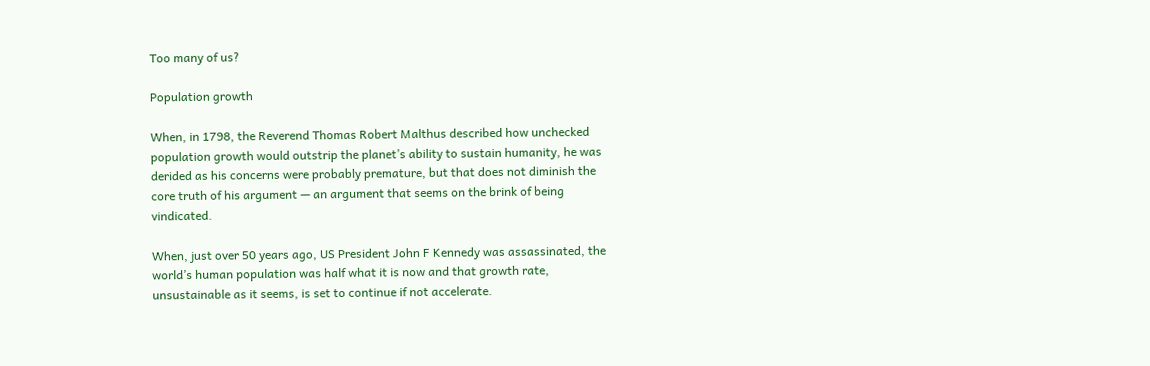Too many of us?

Population growth

When, in 1798, the Reverend Thomas Robert Malthus described how unchecked population growth would outstrip the planet’s ability to sustain humanity, he was derided as his concerns were probably premature, but that does not diminish the core truth of his argument — an argument that seems on the brink of being vindicated.

When, just over 50 years ago, US President John F Kennedy was assassinated, the world’s human population was half what it is now and that growth rate, unsustainable as it seems, is set to continue if not accelerate.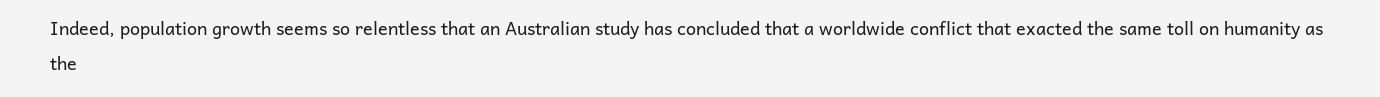Indeed, population growth seems so relentless that an Australian study has concluded that a worldwide conflict that exacted the same toll on humanity as the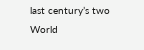last century’s two World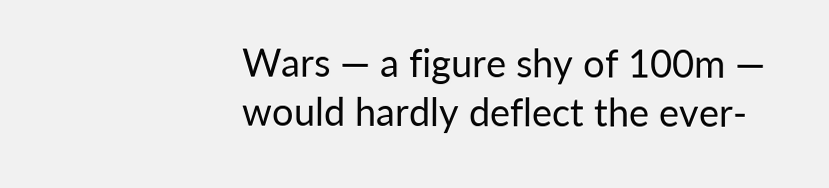Wars — a figure shy of 100m — would hardly deflect the ever-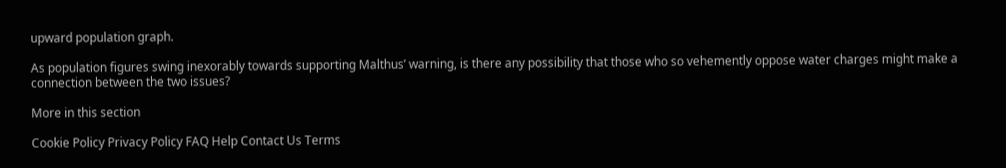upward population graph.

As population figures swing inexorably towards supporting Malthus’ warning, is there any possibility that those who so vehemently oppose water charges might make a connection between the two issues?

More in this section

Cookie Policy Privacy Policy FAQ Help Contact Us Terms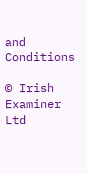and Conditions

© Irish Examiner Ltd